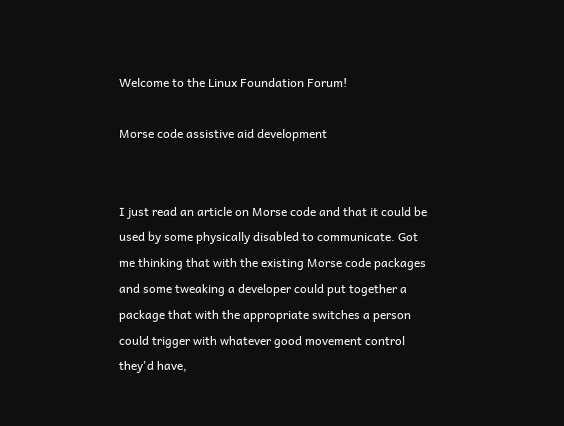Welcome to the Linux Foundation Forum!

Morse code assistive aid development


I just read an article on Morse code and that it could be used by some physically disabled to communicate. Got me thinking that with the existing Morse code packages and some tweaking a developer could put together a package that with the appropriate switches a person could trigger with whatever good movement control they'd have,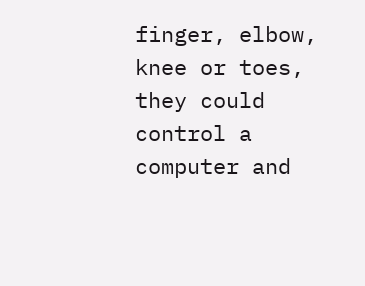finger, elbow, knee or toes, they could control a computer and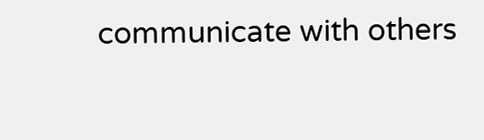communicate with others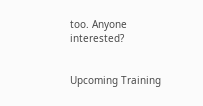too. Anyone interested?


Upcoming Training